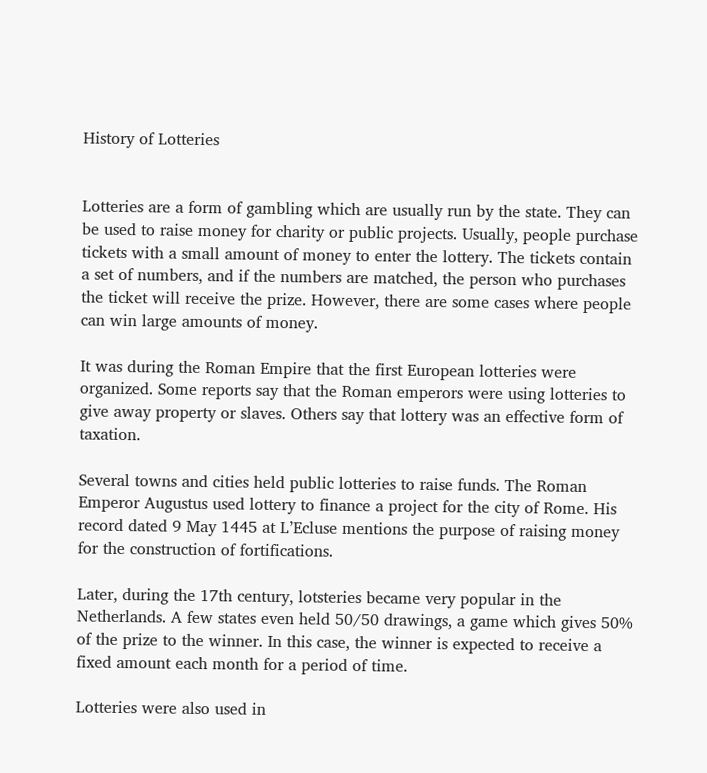History of Lotteries


Lotteries are a form of gambling which are usually run by the state. They can be used to raise money for charity or public projects. Usually, people purchase tickets with a small amount of money to enter the lottery. The tickets contain a set of numbers, and if the numbers are matched, the person who purchases the ticket will receive the prize. However, there are some cases where people can win large amounts of money.

It was during the Roman Empire that the first European lotteries were organized. Some reports say that the Roman emperors were using lotteries to give away property or slaves. Others say that lottery was an effective form of taxation.

Several towns and cities held public lotteries to raise funds. The Roman Emperor Augustus used lottery to finance a project for the city of Rome. His record dated 9 May 1445 at L’Ecluse mentions the purpose of raising money for the construction of fortifications.

Later, during the 17th century, lotsteries became very popular in the Netherlands. A few states even held 50/50 drawings, a game which gives 50% of the prize to the winner. In this case, the winner is expected to receive a fixed amount each month for a period of time.

Lotteries were also used in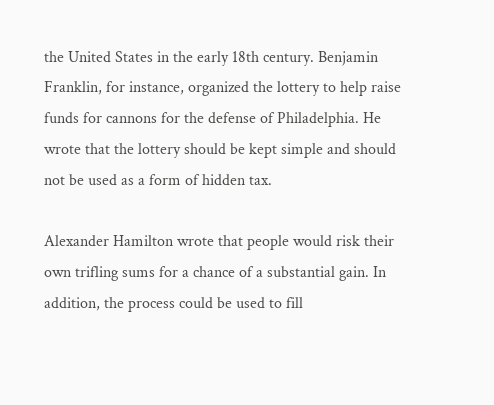the United States in the early 18th century. Benjamin Franklin, for instance, organized the lottery to help raise funds for cannons for the defense of Philadelphia. He wrote that the lottery should be kept simple and should not be used as a form of hidden tax.

Alexander Hamilton wrote that people would risk their own trifling sums for a chance of a substantial gain. In addition, the process could be used to fill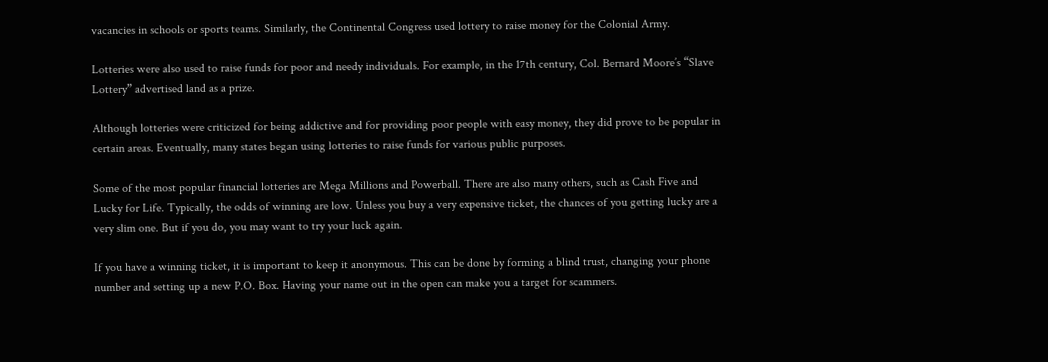vacancies in schools or sports teams. Similarly, the Continental Congress used lottery to raise money for the Colonial Army.

Lotteries were also used to raise funds for poor and needy individuals. For example, in the 17th century, Col. Bernard Moore’s “Slave Lottery” advertised land as a prize.

Although lotteries were criticized for being addictive and for providing poor people with easy money, they did prove to be popular in certain areas. Eventually, many states began using lotteries to raise funds for various public purposes.

Some of the most popular financial lotteries are Mega Millions and Powerball. There are also many others, such as Cash Five and Lucky for Life. Typically, the odds of winning are low. Unless you buy a very expensive ticket, the chances of you getting lucky are a very slim one. But if you do, you may want to try your luck again.

If you have a winning ticket, it is important to keep it anonymous. This can be done by forming a blind trust, changing your phone number and setting up a new P.O. Box. Having your name out in the open can make you a target for scammers.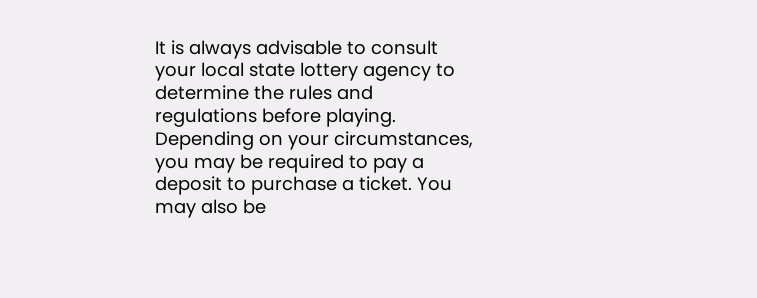It is always advisable to consult your local state lottery agency to determine the rules and regulations before playing. Depending on your circumstances, you may be required to pay a deposit to purchase a ticket. You may also be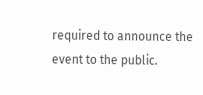required to announce the event to the public.